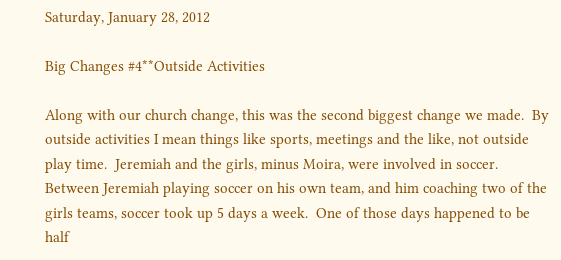Saturday, January 28, 2012

Big Changes #4**Outside Activities

Along with our church change, this was the second biggest change we made.  By outside activities I mean things like sports, meetings and the like, not outside play time.  Jeremiah and the girls, minus Moira, were involved in soccer.  Between Jeremiah playing soccer on his own team, and him coaching two of the girls teams, soccer took up 5 days a week.  One of those days happened to be half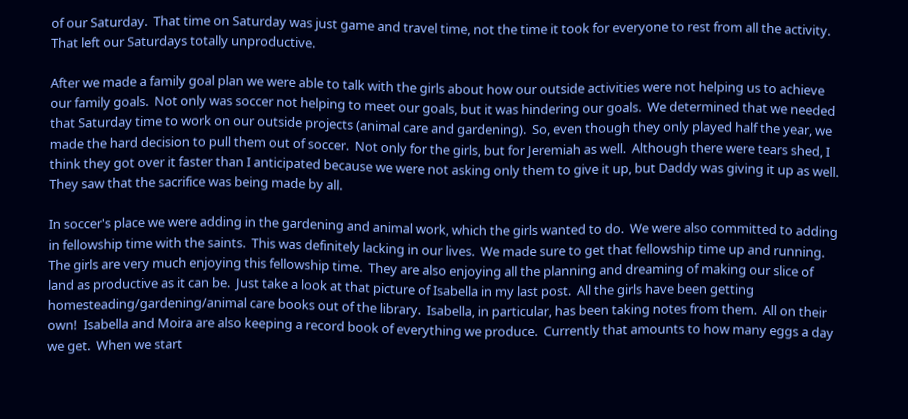of our Saturday.  That time on Saturday was just game and travel time, not the time it took for everyone to rest from all the activity.  That left our Saturdays totally unproductive.

After we made a family goal plan we were able to talk with the girls about how our outside activities were not helping us to achieve our family goals.  Not only was soccer not helping to meet our goals, but it was hindering our goals.  We determined that we needed that Saturday time to work on our outside projects (animal care and gardening).  So, even though they only played half the year, we made the hard decision to pull them out of soccer.  Not only for the girls, but for Jeremiah as well.  Although there were tears shed, I think they got over it faster than I anticipated because we were not asking only them to give it up, but Daddy was giving it up as well.  They saw that the sacrifice was being made by all.

In soccer's place we were adding in the gardening and animal work, which the girls wanted to do.  We were also committed to adding in fellowship time with the saints.  This was definitely lacking in our lives.  We made sure to get that fellowship time up and running.  The girls are very much enjoying this fellowship time.  They are also enjoying all the planning and dreaming of making our slice of land as productive as it can be.  Just take a look at that picture of Isabella in my last post.  All the girls have been getting homesteading/gardening/animal care books out of the library.  Isabella, in particular, has been taking notes from them.  All on their own!  Isabella and Moira are also keeping a record book of everything we produce.  Currently that amounts to how many eggs a day we get.  When we start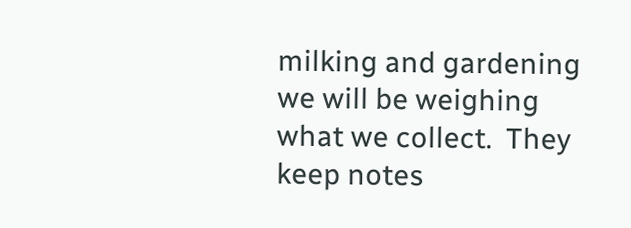milking and gardening we will be weighing what we collect.  They keep notes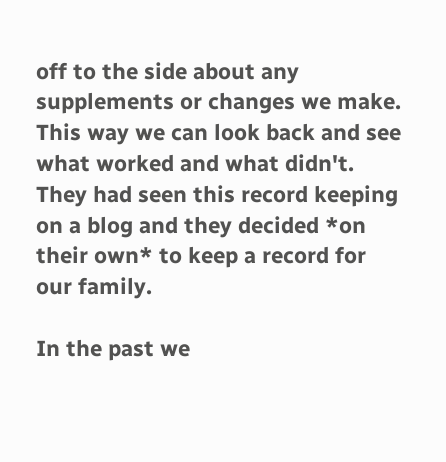off to the side about any supplements or changes we make.  This way we can look back and see what worked and what didn't.  They had seen this record keeping on a blog and they decided *on their own* to keep a record for our family.

In the past we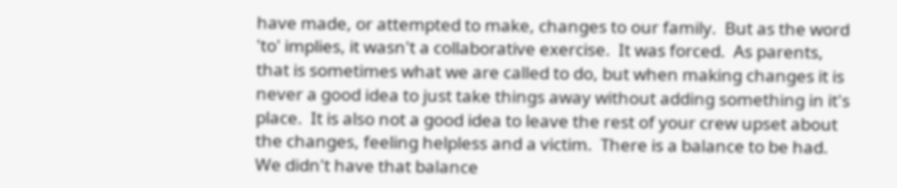have made, or attempted to make, changes to our family.  But as the word 'to' implies, it wasn't a collaborative exercise.  It was forced.  As parents, that is sometimes what we are called to do, but when making changes it is never a good idea to just take things away without adding something in it's place.  It is also not a good idea to leave the rest of your crew upset about the changes, feeling helpless and a victim.  There is a balance to be had.  We didn't have that balance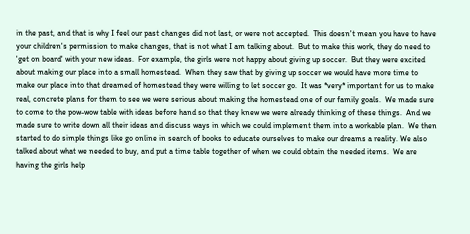in the past, and that is why I feel our past changes did not last, or were not accepted.  This doesn't mean you have to have your children's permission to make changes, that is not what I am talking about.  But to make this work, they do need to 'get on board' with your new ideas.  For example, the girls were not happy about giving up soccer.  But they were excited about making our place into a small homestead.  When they saw that by giving up soccer we would have more time to make our place into that dreamed of homestead they were willing to let soccer go.  It was *very* important for us to make real, concrete plans for them to see we were serious about making the homestead one of our family goals.  We made sure to come to the pow-wow table with ideas before hand so that they knew we were already thinking of these things.  And we made sure to write down all their ideas and discuss ways in which we could implement them into a workable plan.  We then started to do simple things like go online in search of books to educate ourselves to make our dreams a reality. We also talked about what we needed to buy, and put a time table together of when we could obtain the needed items.  We are having the girls help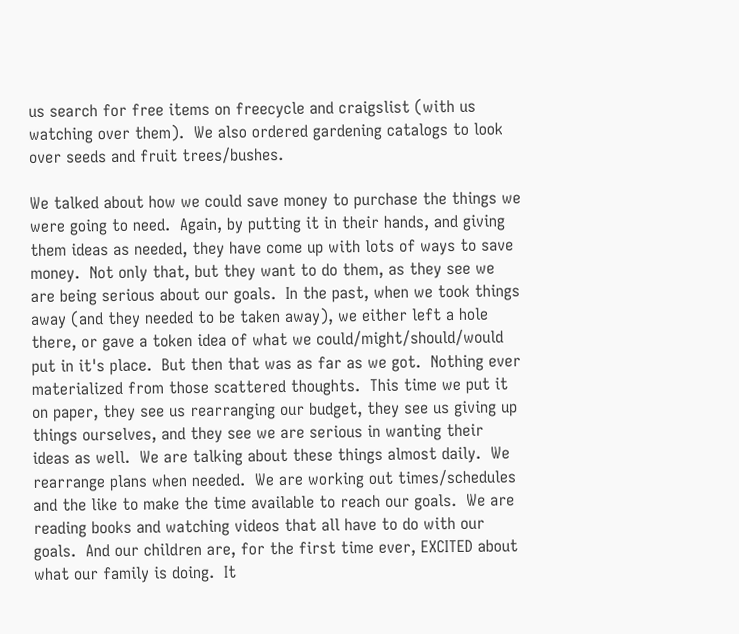us search for free items on freecycle and craigslist (with us watching over them).  We also ordered gardening catalogs to look over seeds and fruit trees/bushes.

We talked about how we could save money to purchase the things we were going to need.  Again, by putting it in their hands, and giving them ideas as needed, they have come up with lots of ways to save money.  Not only that, but they want to do them, as they see we are being serious about our goals.  In the past, when we took things away (and they needed to be taken away), we either left a hole there, or gave a token idea of what we could/might/should/would put in it's place.  But then that was as far as we got.  Nothing ever materialized from those scattered thoughts.  This time we put it on paper, they see us rearranging our budget, they see us giving up things ourselves, and they see we are serious in wanting their ideas as well.  We are talking about these things almost daily.  We rearrange plans when needed.  We are working out times/schedules and the like to make the time available to reach our goals.  We are reading books and watching videos that all have to do with our goals.  And our children are, for the first time ever, EXCITED about what our family is doing.  It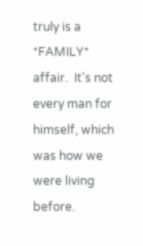truly is a *FAMILY* affair.  It's not every man for himself, which was how we were living before.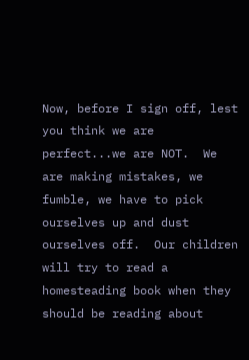Now, before I sign off, lest you think we are perfect...we are NOT.  We are making mistakes, we fumble, we have to pick ourselves up and dust ourselves off.  Our children will try to read a homesteading book when they should be reading about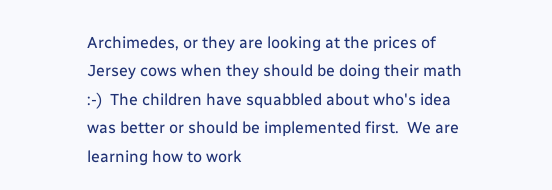Archimedes, or they are looking at the prices of Jersey cows when they should be doing their math :-)  The children have squabbled about who's idea was better or should be implemented first.  We are learning how to work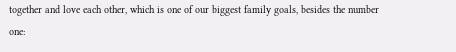together and love each other, which is one of our biggest family goals, besides the number one: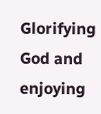Glorifying God and enjoying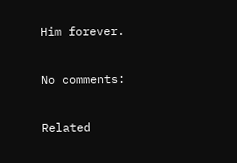Him forever.

No comments:

Related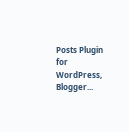Posts Plugin for WordPress, Blogger...